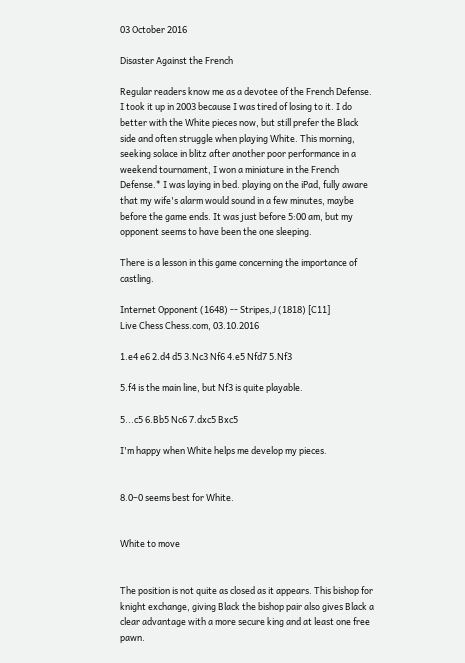03 October 2016

Disaster Against the French

Regular readers know me as a devotee of the French Defense. I took it up in 2003 because I was tired of losing to it. I do better with the White pieces now, but still prefer the Black side and often struggle when playing White. This morning, seeking solace in blitz after another poor performance in a weekend tournament, I won a miniature in the French Defense.* I was laying in bed. playing on the iPad, fully aware that my wife's alarm would sound in a few minutes, maybe before the game ends. It was just before 5:00 am, but my opponent seems to have been the one sleeping.

There is a lesson in this game concerning the importance of castling.

Internet Opponent (1648) -- Stripes,J (1818) [C11]
Live Chess Chess.com, 03.10.2016

1.e4 e6 2.d4 d5 3.Nc3 Nf6 4.e5 Nfd7 5.Nf3

5.f4 is the main line, but Nf3 is quite playable.

5...c5 6.Bb5 Nc6 7.dxc5 Bxc5

I'm happy when White helps me develop my pieces.


8.0–0 seems best for White.


White to move


The position is not quite as closed as it appears. This bishop for knight exchange, giving Black the bishop pair also gives Black a clear advantage with a more secure king and at least one free pawn.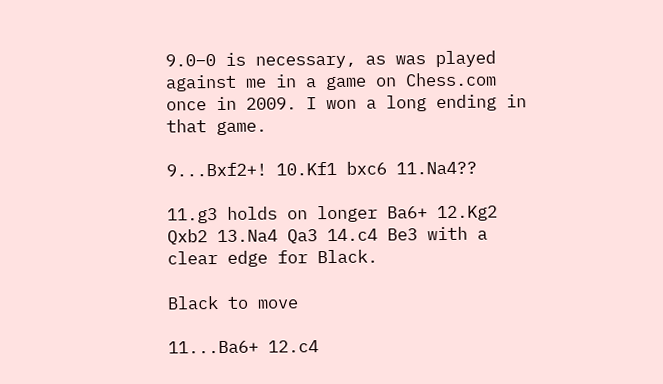9.0–0 is necessary, as was played against me in a game on Chess.com once in 2009. I won a long ending in that game.

9...Bxf2+! 10.Kf1 bxc6 11.Na4??

11.g3 holds on longer Ba6+ 12.Kg2 Qxb2 13.Na4 Qa3 14.c4 Be3 with a clear edge for Black.

Black to move

11...Ba6+ 12.c4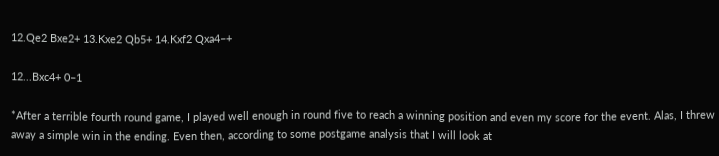12.Qe2 Bxe2+ 13.Kxe2 Qb5+ 14.Kxf2 Qxa4–+

12...Bxc4+ 0–1

*After a terrible fourth round game, I played well enough in round five to reach a winning position and even my score for the event. Alas, I threw away a simple win in the ending. Even then, according to some postgame analysis that I will look at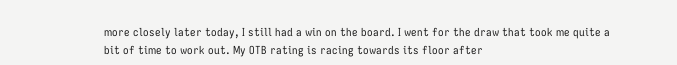more closely later today, I still had a win on the board. I went for the draw that took me quite a bit of time to work out. My OTB rating is racing towards its floor after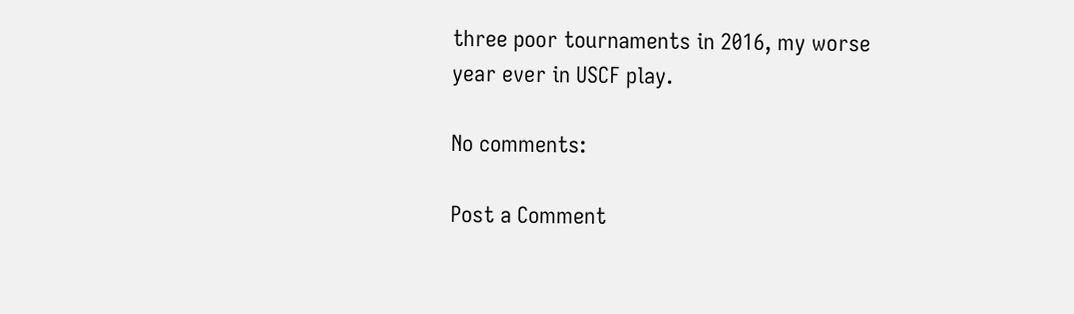three poor tournaments in 2016, my worse year ever in USCF play.

No comments:

Post a Comment